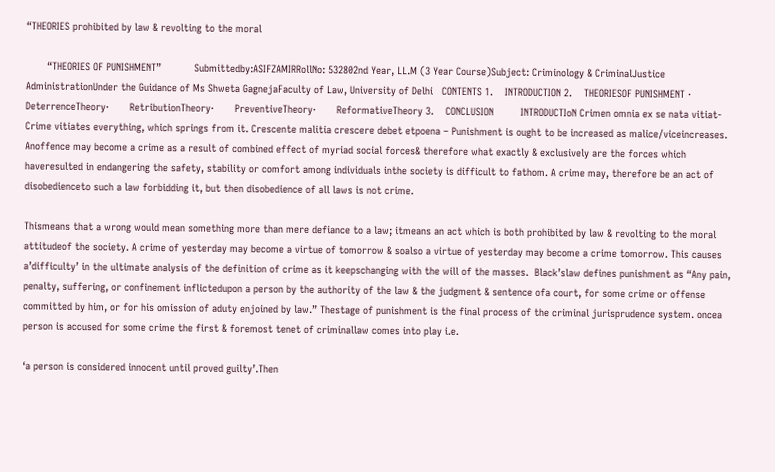“THEORIES prohibited by law & revolting to the moral

       “THEORIES OF PUNISHMENT”           Submittedby:ASIFZAMIRRollNo: 532802nd Year, LL.M (3 Year Course)Subject: Criminology & CriminalJustice AdministrationUnder the Guidance of Ms Shweta GagnejaFaculty of Law, University of Delhi   CONTENTS 1.    INTRODUCTION 2.    THEORIESOF PUNISHMENT ·       DeterrenceTheory·       RetributionTheory·       PreventiveTheory·       ReformativeTheory 3.    CONCLUSION         INTRODUCTIoN Crimen omnia ex se nata vitiat- Crime vitiates everything, which springs from it. Crescente malitia crescere debet etpoena – Punishment is ought to be increased as malice/viceincreases. Anoffence may become a crime as a result of combined effect of myriad social forces& therefore what exactly & exclusively are the forces which haveresulted in endangering the safety, stability or comfort among individuals inthe society is difficult to fathom. A crime may, therefore be an act of disobedienceto such a law forbidding it, but then disobedience of all laws is not crime.

Thismeans that a wrong would mean something more than mere defiance to a law; itmeans an act which is both prohibited by law & revolting to the moral attitudeof the society. A crime of yesterday may become a virtue of tomorrow & soalso a virtue of yesterday may become a crime tomorrow. This causes a’difficulty’ in the ultimate analysis of the definition of crime as it keepschanging with the will of the masses.  Black’slaw defines punishment as “Any pain, penalty, suffering, or confinement inflictedupon a person by the authority of the law & the judgment & sentence ofa court, for some crime or offense committed by him, or for his omission of aduty enjoined by law.” Thestage of punishment is the final process of the criminal jurisprudence system. oncea person is accused for some crime the first & foremost tenet of criminallaw comes into play i.e.

‘a person is considered innocent until proved guilty’.Then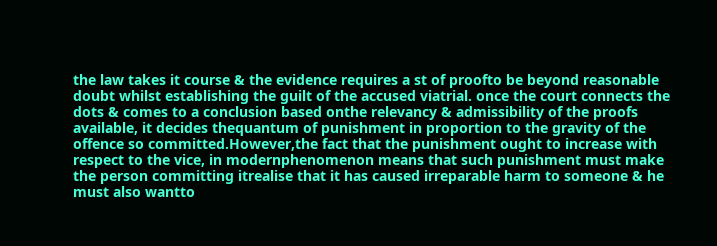the law takes it course & the evidence requires a st of proofto be beyond reasonable doubt whilst establishing the guilt of the accused viatrial. once the court connects the dots & comes to a conclusion based onthe relevancy & admissibility of the proofs available, it decides thequantum of punishment in proportion to the gravity of the offence so committed.However,the fact that the punishment ought to increase with respect to the vice, in modernphenomenon means that such punishment must make the person committing itrealise that it has caused irreparable harm to someone & he must also wantto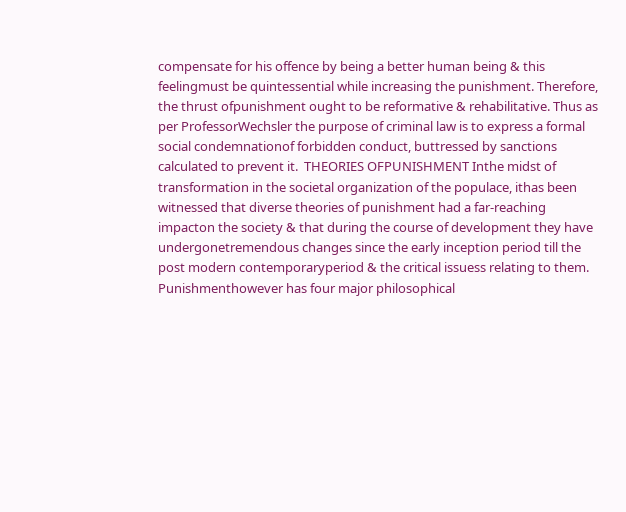compensate for his offence by being a better human being & this feelingmust be quintessential while increasing the punishment. Therefore, the thrust ofpunishment ought to be reformative & rehabilitative. Thus as per ProfessorWechsler the purpose of criminal law is to express a formal social condemnationof forbidden conduct, buttressed by sanctions calculated to prevent it.  THEORIES OFPUNISHMENT Inthe midst of transformation in the societal organization of the populace, ithas been witnessed that diverse theories of punishment had a far-reaching impacton the society & that during the course of development they have undergonetremendous changes since the early inception period till the post modern contemporaryperiod & the critical issuess relating to them. Punishmenthowever has four major philosophical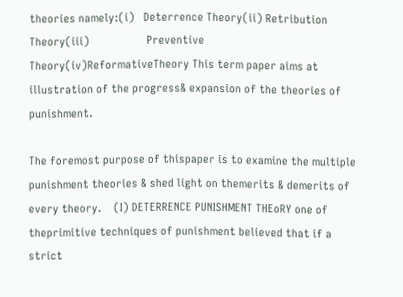theories namely:(i)   Deterrence Theory(ii) Retribution Theory(iii)                   Preventive Theory(iv)ReformativeTheory This term paper aims at illustration of the progress& expansion of the theories of punishment.

The foremost purpose of thispaper is to examine the multiple punishment theories & shed light on themerits & demerits of every theory.    (I) DETERRENCE PUNISHMENT THEoRY one of theprimitive techniques of punishment believed that if a strict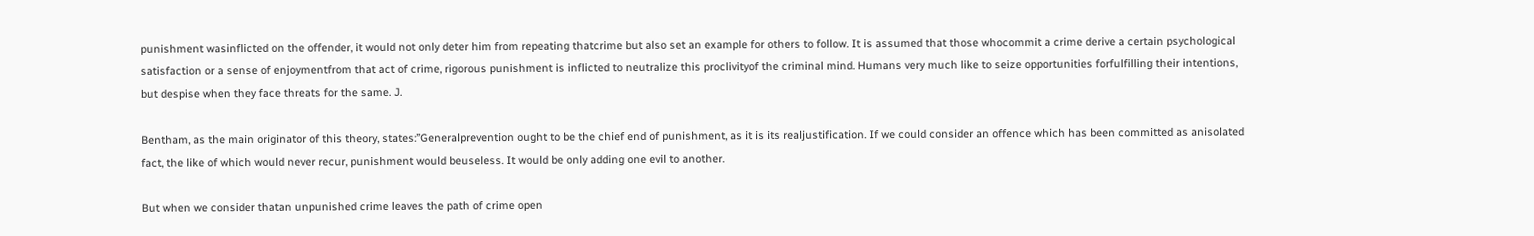punishment wasinflicted on the offender, it would not only deter him from repeating thatcrime but also set an example for others to follow. It is assumed that those whocommit a crime derive a certain psychological satisfaction or a sense of enjoymentfrom that act of crime, rigorous punishment is inflicted to neutralize this proclivityof the criminal mind. Humans very much like to seize opportunities forfulfilling their intentions, but despise when they face threats for the same. J.

Bentham, as the main originator of this theory, states:”Generalprevention ought to be the chief end of punishment, as it is its realjustification. If we could consider an offence which has been committed as anisolated fact, the like of which would never recur, punishment would beuseless. It would be only adding one evil to another.

But when we consider thatan unpunished crime leaves the path of crime open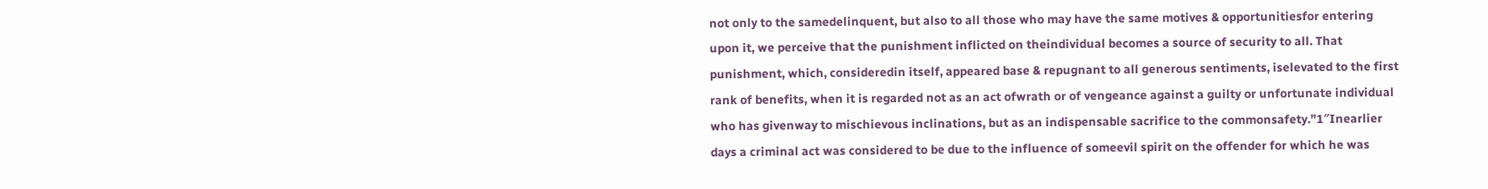not only to the samedelinquent, but also to all those who may have the same motives & opportunitiesfor entering upon it, we perceive that the punishment inflicted on theindividual becomes a source of security to all. That punishment, which, consideredin itself, appeared base & repugnant to all generous sentiments, iselevated to the first rank of benefits, when it is regarded not as an act ofwrath or of vengeance against a guilty or unfortunate individual who has givenway to mischievous inclinations, but as an indispensable sacrifice to the commonsafety.”1″Inearlier days a criminal act was considered to be due to the influence of someevil spirit on the offender for which he was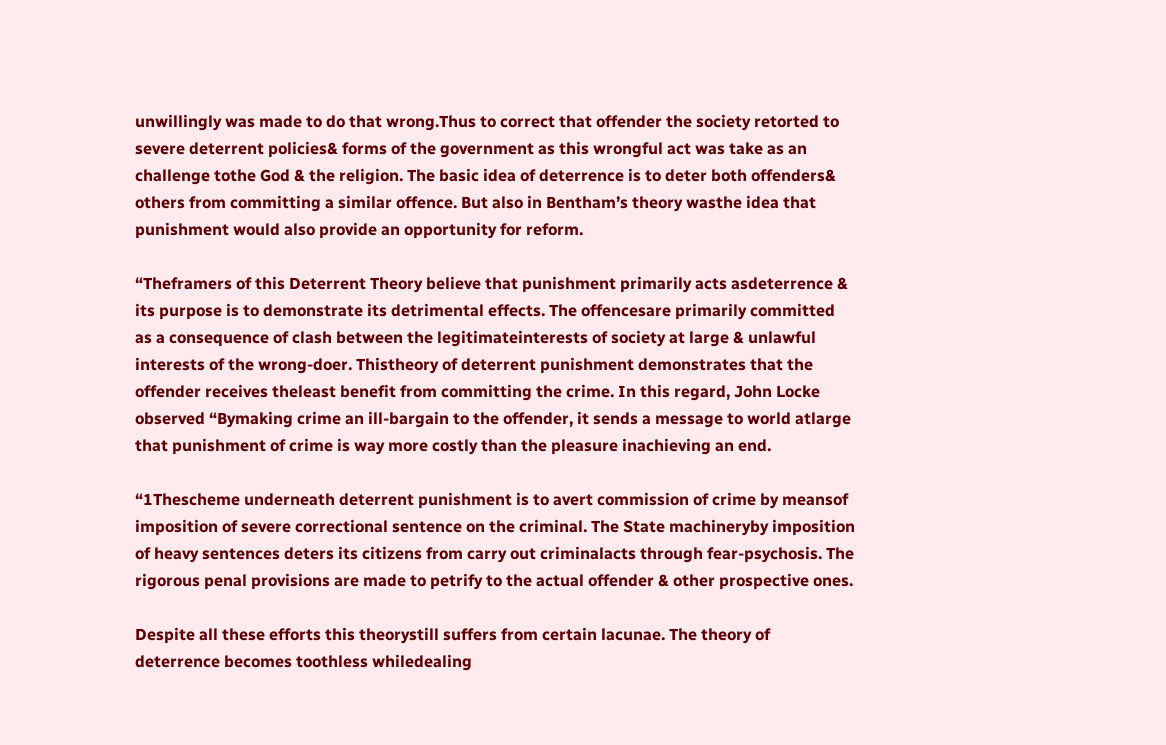unwillingly was made to do that wrong.Thus to correct that offender the society retorted to severe deterrent policies& forms of the government as this wrongful act was take as an challenge tothe God & the religion. The basic idea of deterrence is to deter both offenders& others from committing a similar offence. But also in Bentham’s theory wasthe idea that punishment would also provide an opportunity for reform.

“Theframers of this Deterrent Theory believe that punishment primarily acts asdeterrence & its purpose is to demonstrate its detrimental effects. The offencesare primarily committed as a consequence of clash between the legitimateinterests of society at large & unlawful interests of the wrong-doer. Thistheory of deterrent punishment demonstrates that the offender receives theleast benefit from committing the crime. In this regard, John Locke observed “Bymaking crime an ill-bargain to the offender, it sends a message to world atlarge that punishment of crime is way more costly than the pleasure inachieving an end.

“1Thescheme underneath deterrent punishment is to avert commission of crime by meansof imposition of severe correctional sentence on the criminal. The State machineryby imposition of heavy sentences deters its citizens from carry out criminalacts through fear-psychosis. The rigorous penal provisions are made to petrify to the actual offender & other prospective ones.

Despite all these efforts this theorystill suffers from certain lacunae. The theory of deterrence becomes toothless whiledealing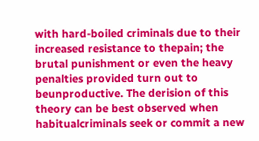with hard-boiled criminals due to their increased resistance to thepain; the brutal punishment or even the heavy penalties provided turn out to beunproductive. The derision of this theory can be best observed when habitualcriminals seek or commit a new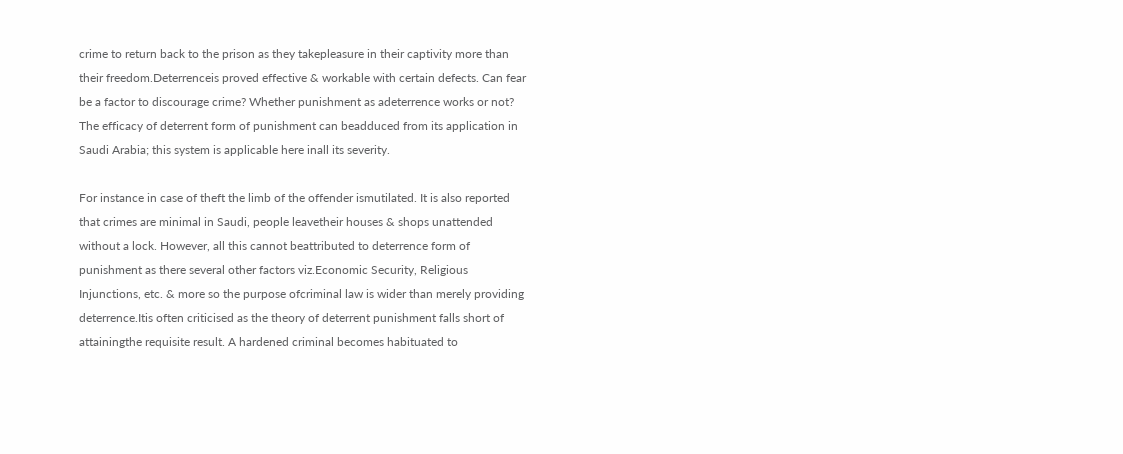crime to return back to the prison as they takepleasure in their captivity more than their freedom.Deterrenceis proved effective & workable with certain defects. Can fear be a factor to discourage crime? Whether punishment as adeterrence works or not? The efficacy of deterrent form of punishment can beadduced from its application in Saudi Arabia; this system is applicable here inall its severity.

For instance in case of theft the limb of the offender ismutilated. It is also reported that crimes are minimal in Saudi, people leavetheir houses & shops unattended without a lock. However, all this cannot beattributed to deterrence form of punishment as there several other factors viz.Economic Security, Religious Injunctions, etc. & more so the purpose ofcriminal law is wider than merely providing deterrence.Itis often criticised as the theory of deterrent punishment falls short of attainingthe requisite result. A hardened criminal becomes habituated to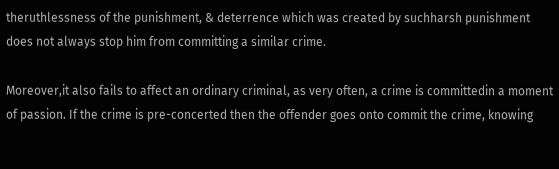theruthlessness of the punishment, & deterrence which was created by suchharsh punishment does not always stop him from committing a similar crime.

Moreover,it also fails to affect an ordinary criminal, as very often, a crime is committedin a moment of passion. If the crime is pre-concerted then the offender goes onto commit the crime, knowing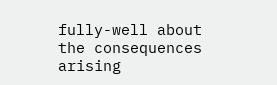fully-well about the consequences arising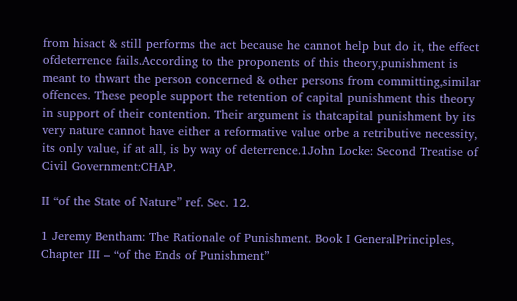from hisact & still performs the act because he cannot help but do it, the effect ofdeterrence fails.According to the proponents of this theory,punishment is meant to thwart the person concerned & other persons from committing,similar offences. These people support the retention of capital punishment this theory in support of their contention. Their argument is thatcapital punishment by its very nature cannot have either a reformative value orbe a retributive necessity, its only value, if at all, is by way of deterrence.1John Locke: Second Treatise of Civil Government:CHAP.

II “of the State of Nature” ref. Sec. 12.

1 Jeremy Bentham: The Rationale of Punishment. Book I GeneralPrinciples, Chapter III – “of the Ends of Punishment”